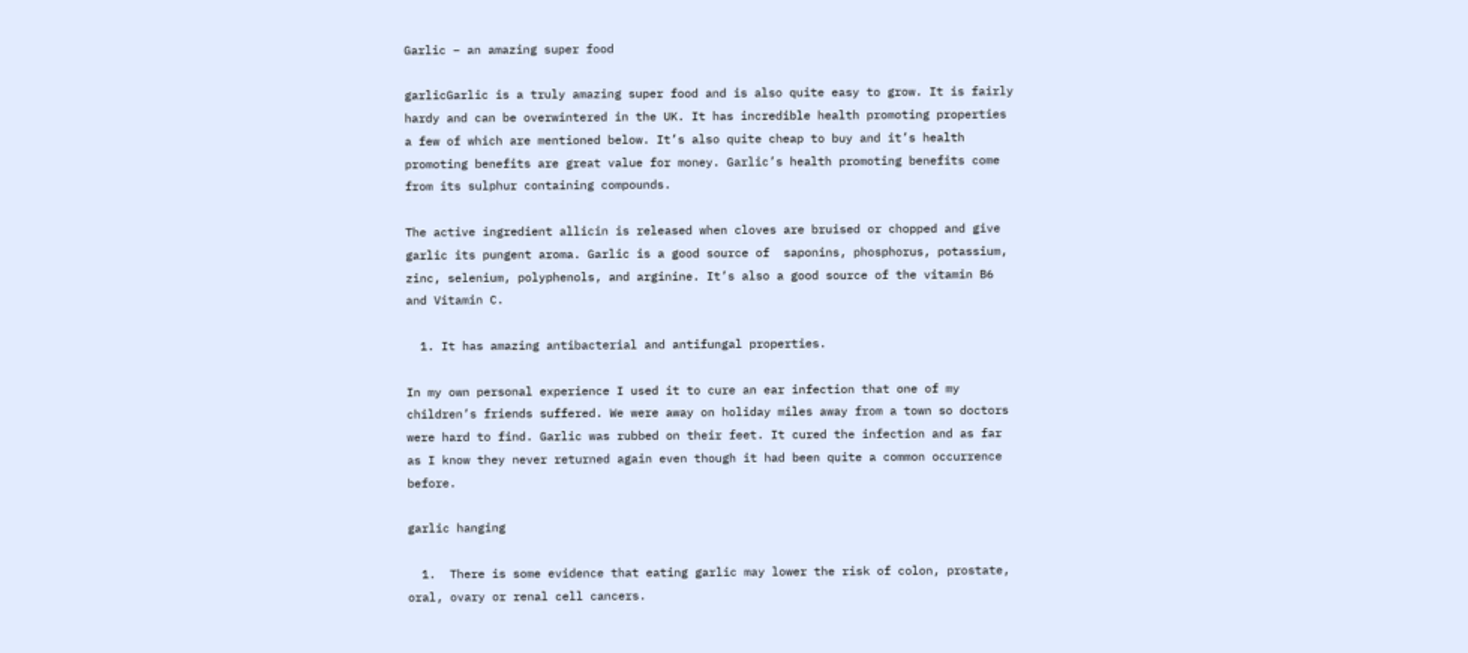Garlic – an amazing super food

garlicGarlic is a truly amazing super food and is also quite easy to grow. It is fairly hardy and can be overwintered in the UK. It has incredible health promoting properties a few of which are mentioned below. It’s also quite cheap to buy and it’s health promoting benefits are great value for money. Garlic’s health promoting benefits come from its sulphur containing compounds.

The active ingredient allicin is released when cloves are bruised or chopped and give garlic its pungent aroma. Garlic is a good source of  saponins, phosphorus, potassium, zinc, selenium, polyphenols, and arginine. It’s also a good source of the vitamin B6 and Vitamin C.

  1. It has amazing antibacterial and antifungal properties.

In my own personal experience I used it to cure an ear infection that one of my children’s friends suffered. We were away on holiday miles away from a town so doctors were hard to find. Garlic was rubbed on their feet. It cured the infection and as far as I know they never returned again even though it had been quite a common occurrence before.

garlic hanging

  1.  There is some evidence that eating garlic may lower the risk of colon, prostate, oral, ovary or renal cell cancers.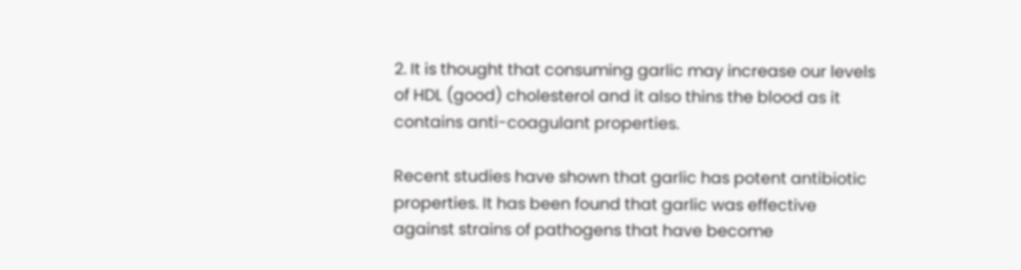2. It is thought that consuming garlic may increase our levels of HDL (good) cholesterol and it also thins the blood as it contains anti-coagulant properties.

Recent studies have shown that garlic has potent antibiotic properties. It has been found that garlic was effective against strains of pathogens that have become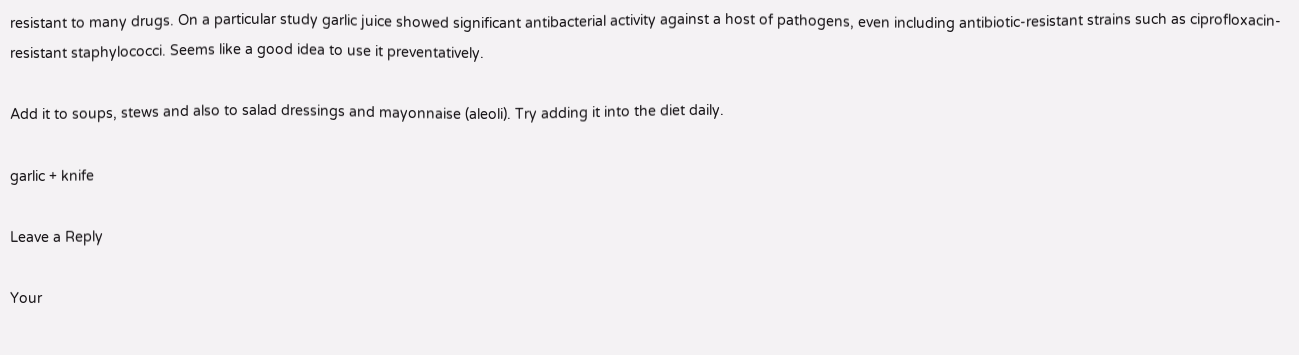resistant to many drugs. On a particular study garlic juice showed significant antibacterial activity against a host of pathogens, even including antibiotic-resistant strains such as ciprofloxacin-resistant staphylococci. Seems like a good idea to use it preventatively.

Add it to soups, stews and also to salad dressings and mayonnaise (aleoli). Try adding it into the diet daily.

garlic + knife

Leave a Reply

Your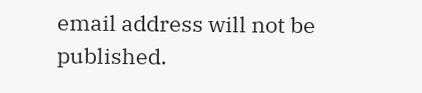email address will not be published.